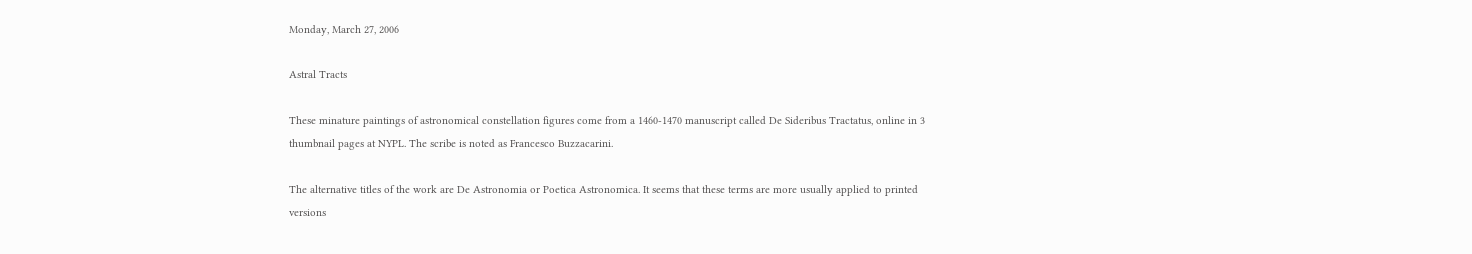Monday, March 27, 2006

Astral Tracts

These minature paintings of astronomical constellation figures come from a 1460-1470 manuscript called De Sideribus Tractatus, online in 3 thumbnail pages at NYPL. The scribe is noted as Francesco Buzzacarini.

The alternative titles of the work are De Astronomia or Poetica Astronomica. It seems that these terms are more usually applied to printed versions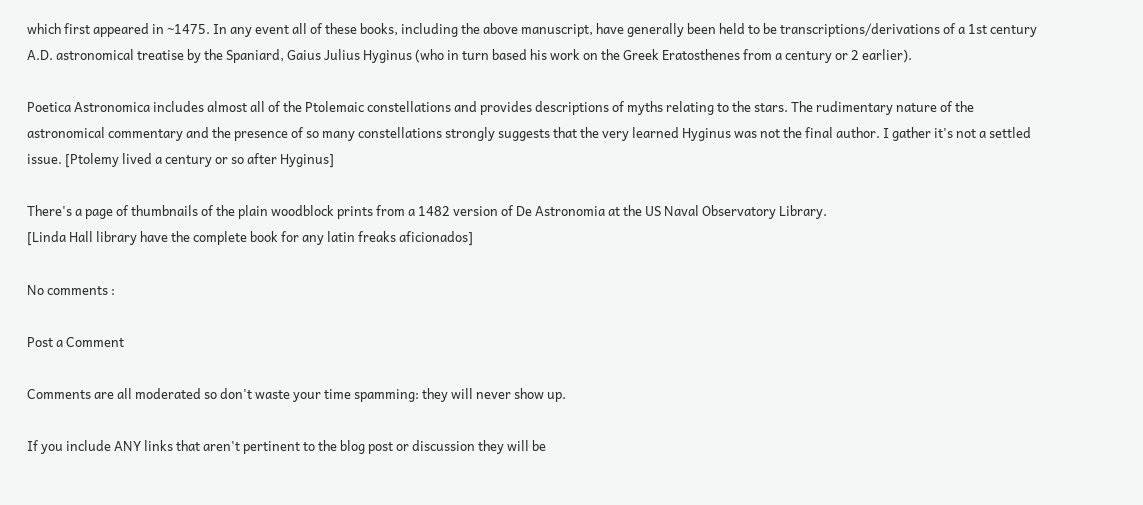which first appeared in ~1475. In any event all of these books, including the above manuscript, have generally been held to be transcriptions/derivations of a 1st century A.D. astronomical treatise by the Spaniard, Gaius Julius Hyginus (who in turn based his work on the Greek Eratosthenes from a century or 2 earlier).

Poetica Astronomica includes almost all of the Ptolemaic constellations and provides descriptions of myths relating to the stars. The rudimentary nature of the astronomical commentary and the presence of so many constellations strongly suggests that the very learned Hyginus was not the final author. I gather it's not a settled issue. [Ptolemy lived a century or so after Hyginus]

There's a page of thumbnails of the plain woodblock prints from a 1482 version of De Astronomia at the US Naval Observatory Library.
[Linda Hall library have the complete book for any latin freaks aficionados]

No comments :

Post a Comment

Comments are all moderated so don't waste your time spamming: they will never show up.

If you include ANY links that aren't pertinent to the blog post or discussion they will be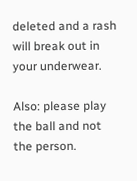deleted and a rash will break out in your underwear.

Also: please play the ball and not the person.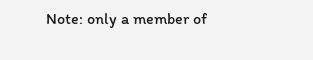Note: only a member of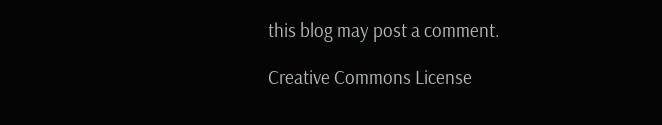this blog may post a comment.

Creative Commons License